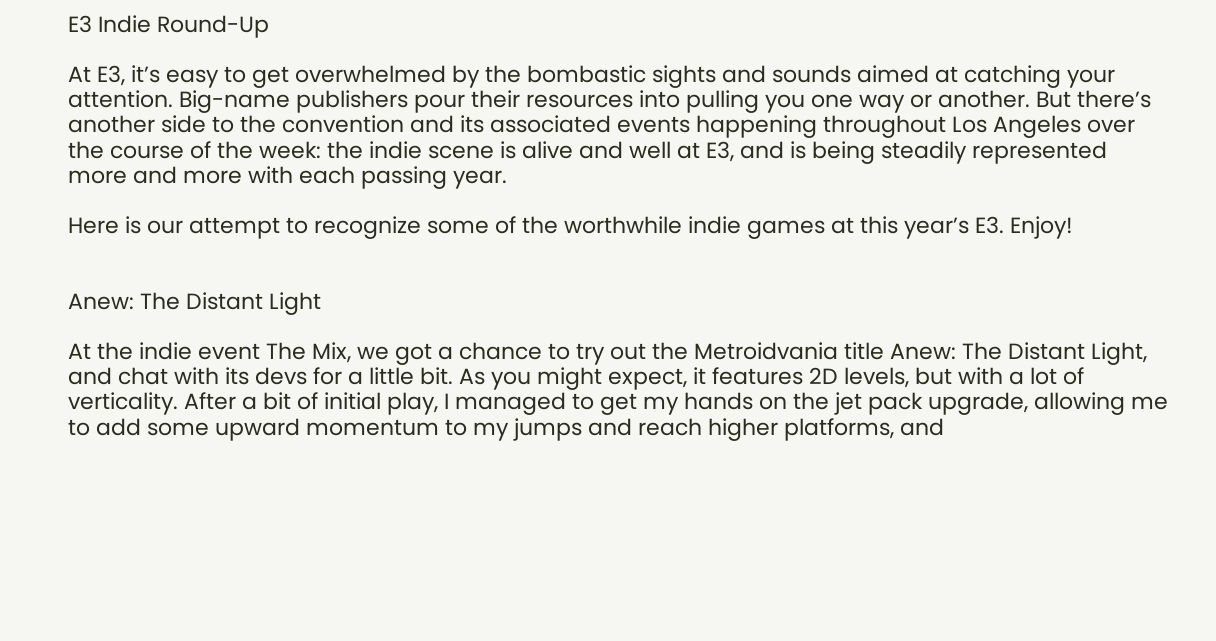E3 Indie Round-Up

At E3, it’s easy to get overwhelmed by the bombastic sights and sounds aimed at catching your attention. Big-name publishers pour their resources into pulling you one way or another. But there’s another side to the convention and its associated events happening throughout Los Angeles over the course of the week: the indie scene is alive and well at E3, and is being steadily represented more and more with each passing year.

Here is our attempt to recognize some of the worthwhile indie games at this year’s E3. Enjoy!


Anew: The Distant Light

At the indie event The Mix, we got a chance to try out the Metroidvania title Anew: The Distant Light, and chat with its devs for a little bit. As you might expect, it features 2D levels, but with a lot of verticality. After a bit of initial play, I managed to get my hands on the jet pack upgrade, allowing me to add some upward momentum to my jumps and reach higher platforms, and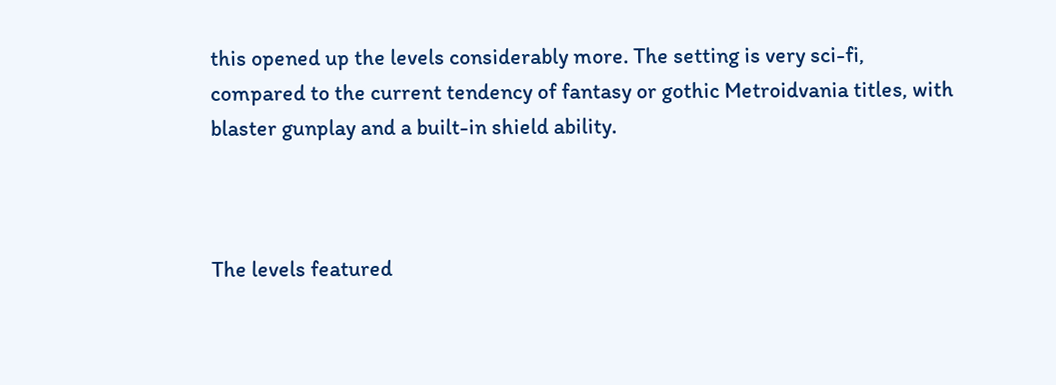this opened up the levels considerably more. The setting is very sci-fi, compared to the current tendency of fantasy or gothic Metroidvania titles, with blaster gunplay and a built-in shield ability.



The levels featured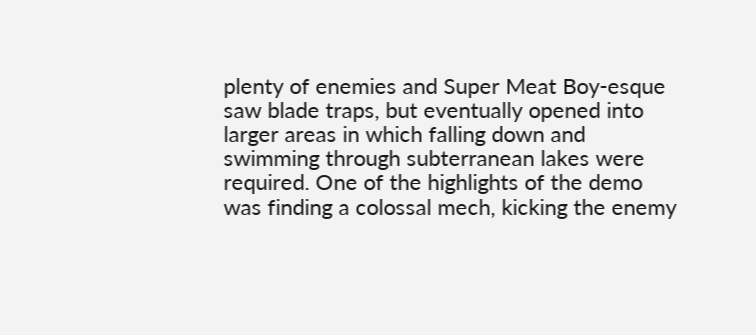plenty of enemies and Super Meat Boy-esque saw blade traps, but eventually opened into larger areas in which falling down and swimming through subterranean lakes were required. One of the highlights of the demo was finding a colossal mech, kicking the enemy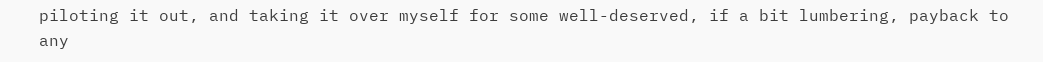piloting it out, and taking it over myself for some well-deserved, if a bit lumbering, payback to any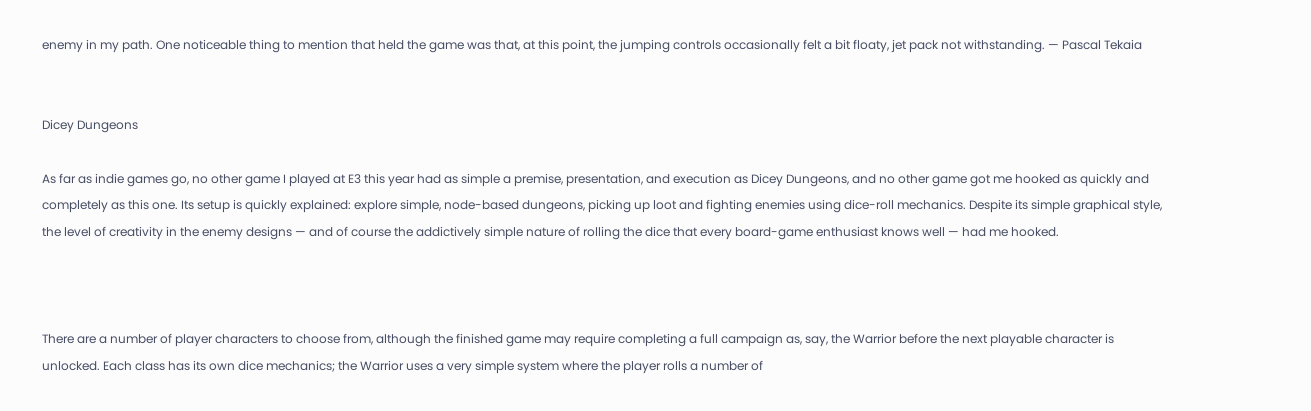enemy in my path. One noticeable thing to mention that held the game was that, at this point, the jumping controls occasionally felt a bit floaty, jet pack not withstanding. — Pascal Tekaia


Dicey Dungeons

As far as indie games go, no other game I played at E3 this year had as simple a premise, presentation, and execution as Dicey Dungeons, and no other game got me hooked as quickly and completely as this one. Its setup is quickly explained: explore simple, node-based dungeons, picking up loot and fighting enemies using dice-roll mechanics. Despite its simple graphical style, the level of creativity in the enemy designs — and of course the addictively simple nature of rolling the dice that every board-game enthusiast knows well — had me hooked.



There are a number of player characters to choose from, although the finished game may require completing a full campaign as, say, the Warrior before the next playable character is unlocked. Each class has its own dice mechanics; the Warrior uses a very simple system where the player rolls a number of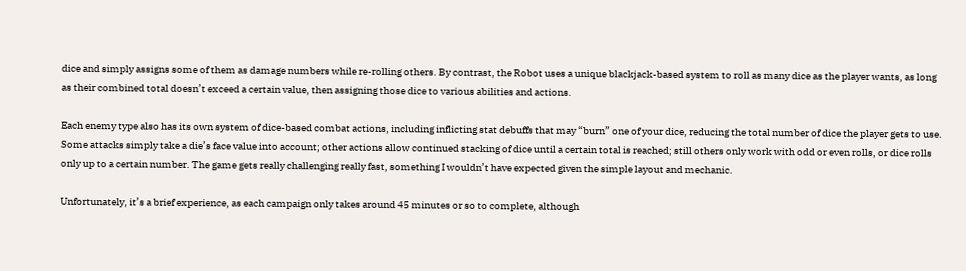dice and simply assigns some of them as damage numbers while re-rolling others. By contrast, the Robot uses a unique blackjack-based system to roll as many dice as the player wants, as long as their combined total doesn’t exceed a certain value, then assigning those dice to various abilities and actions.

Each enemy type also has its own system of dice-based combat actions, including inflicting stat debuffs that may “burn” one of your dice, reducing the total number of dice the player gets to use. Some attacks simply take a die’s face value into account; other actions allow continued stacking of dice until a certain total is reached; still others only work with odd or even rolls, or dice rolls only up to a certain number. The game gets really challenging really fast, something I wouldn’t have expected given the simple layout and mechanic.

Unfortunately, it’s a brief experience, as each campaign only takes around 45 minutes or so to complete, although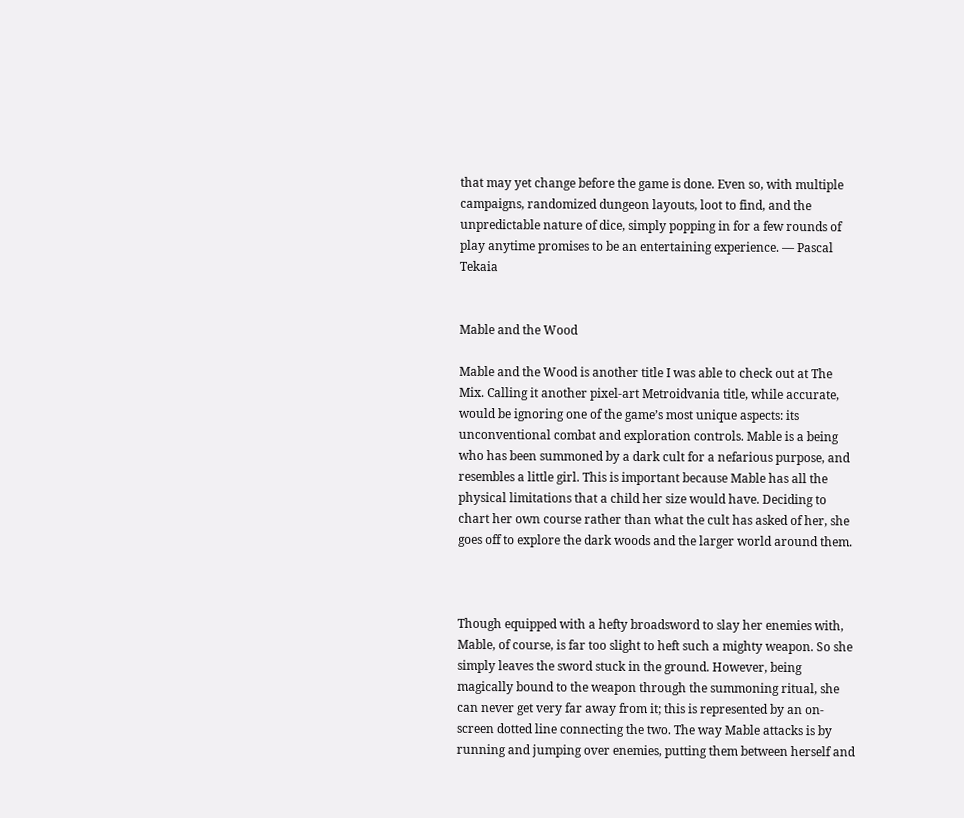that may yet change before the game is done. Even so, with multiple campaigns, randomized dungeon layouts, loot to find, and the unpredictable nature of dice, simply popping in for a few rounds of play anytime promises to be an entertaining experience. — Pascal Tekaia


Mable and the Wood

Mable and the Wood is another title I was able to check out at The Mix. Calling it another pixel-art Metroidvania title, while accurate, would be ignoring one of the game’s most unique aspects: its unconventional combat and exploration controls. Mable is a being who has been summoned by a dark cult for a nefarious purpose, and resembles a little girl. This is important because Mable has all the physical limitations that a child her size would have. Deciding to chart her own course rather than what the cult has asked of her, she goes off to explore the dark woods and the larger world around them.



Though equipped with a hefty broadsword to slay her enemies with, Mable, of course, is far too slight to heft such a mighty weapon. So she simply leaves the sword stuck in the ground. However, being magically bound to the weapon through the summoning ritual, she can never get very far away from it; this is represented by an on-screen dotted line connecting the two. The way Mable attacks is by running and jumping over enemies, putting them between herself and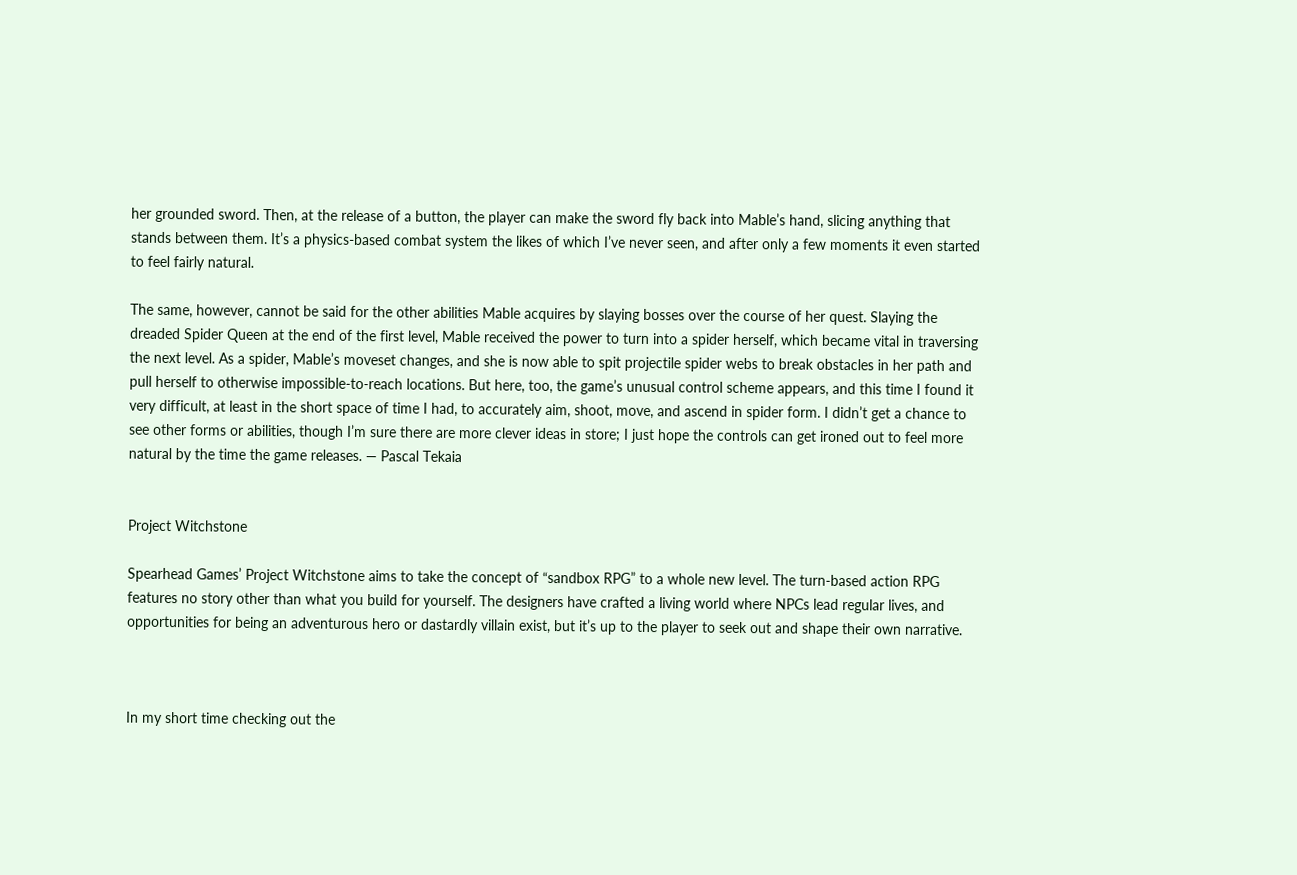her grounded sword. Then, at the release of a button, the player can make the sword fly back into Mable’s hand, slicing anything that stands between them. It’s a physics-based combat system the likes of which I’ve never seen, and after only a few moments it even started to feel fairly natural.

The same, however, cannot be said for the other abilities Mable acquires by slaying bosses over the course of her quest. Slaying the dreaded Spider Queen at the end of the first level, Mable received the power to turn into a spider herself, which became vital in traversing the next level. As a spider, Mable’s moveset changes, and she is now able to spit projectile spider webs to break obstacles in her path and pull herself to otherwise impossible-to-reach locations. But here, too, the game’s unusual control scheme appears, and this time I found it very difficult, at least in the short space of time I had, to accurately aim, shoot, move, and ascend in spider form. I didn’t get a chance to see other forms or abilities, though I’m sure there are more clever ideas in store; I just hope the controls can get ironed out to feel more natural by the time the game releases. — Pascal Tekaia


Project Witchstone

Spearhead Games’ Project Witchstone aims to take the concept of “sandbox RPG” to a whole new level. The turn-based action RPG features no story other than what you build for yourself. The designers have crafted a living world where NPCs lead regular lives, and opportunities for being an adventurous hero or dastardly villain exist, but it’s up to the player to seek out and shape their own narrative.



In my short time checking out the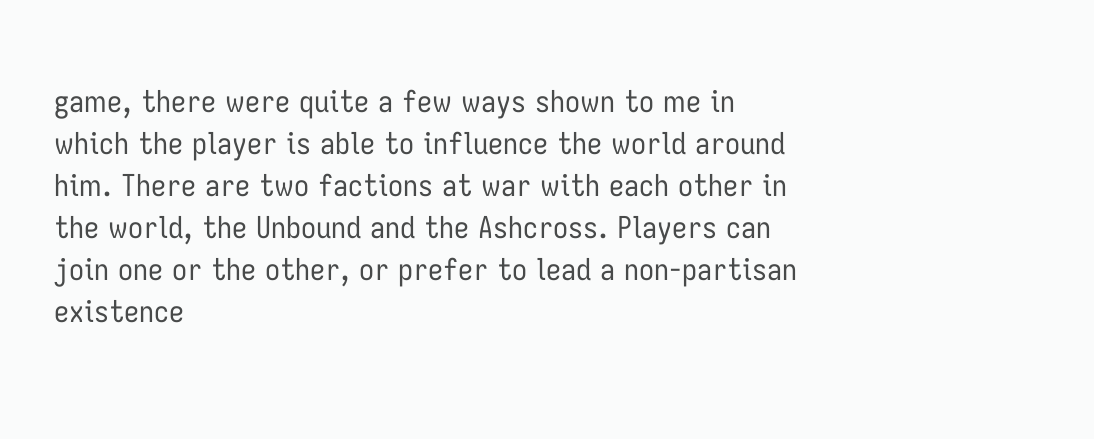game, there were quite a few ways shown to me in which the player is able to influence the world around him. There are two factions at war with each other in the world, the Unbound and the Ashcross. Players can join one or the other, or prefer to lead a non-partisan existence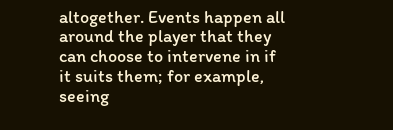altogether. Events happen all around the player that they can choose to intervene in if it suits them; for example, seeing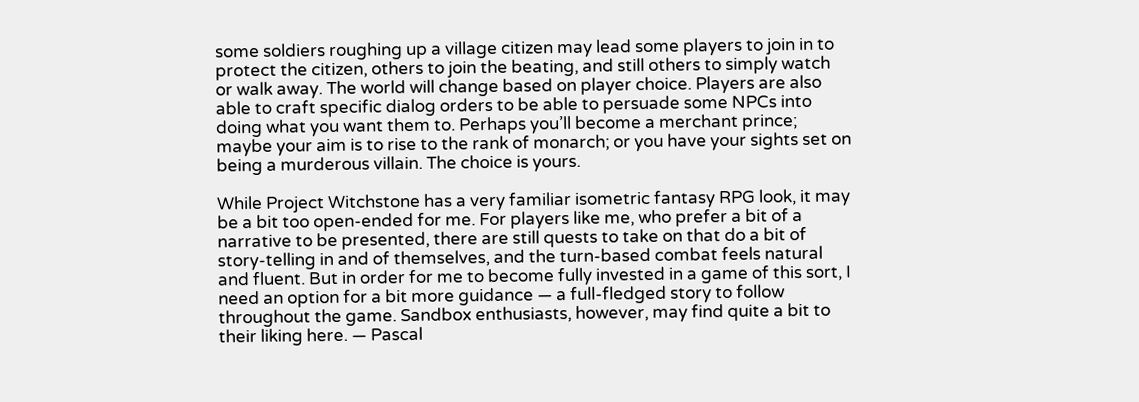some soldiers roughing up a village citizen may lead some players to join in to protect the citizen, others to join the beating, and still others to simply watch or walk away. The world will change based on player choice. Players are also able to craft specific dialog orders to be able to persuade some NPCs into doing what you want them to. Perhaps you’ll become a merchant prince; maybe your aim is to rise to the rank of monarch; or you have your sights set on being a murderous villain. The choice is yours.

While Project Witchstone has a very familiar isometric fantasy RPG look, it may be a bit too open-ended for me. For players like me, who prefer a bit of a narrative to be presented, there are still quests to take on that do a bit of story-telling in and of themselves, and the turn-based combat feels natural and fluent. But in order for me to become fully invested in a game of this sort, I need an option for a bit more guidance — a full-fledged story to follow throughout the game. Sandbox enthusiasts, however, may find quite a bit to their liking here. — Pascal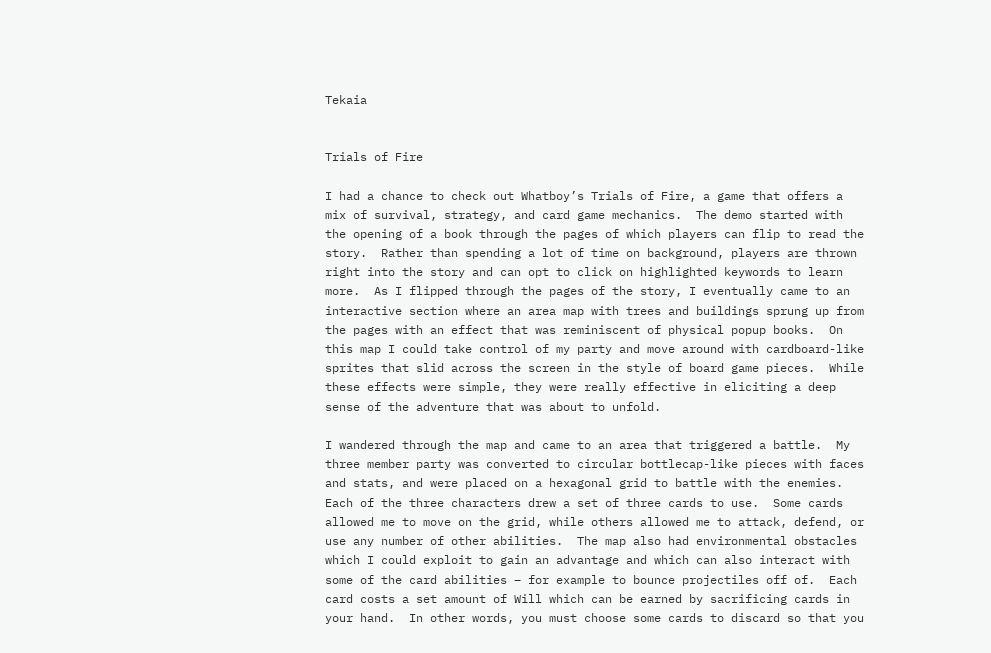Tekaia


Trials of Fire

I had a chance to check out Whatboy’s Trials of Fire, a game that offers a mix of survival, strategy, and card game mechanics.  The demo started with the opening of a book through the pages of which players can flip to read the story.  Rather than spending a lot of time on background, players are thrown right into the story and can opt to click on highlighted keywords to learn more.  As I flipped through the pages of the story, I eventually came to an interactive section where an area map with trees and buildings sprung up from the pages with an effect that was reminiscent of physical popup books.  On this map I could take control of my party and move around with cardboard-like sprites that slid across the screen in the style of board game pieces.  While these effects were simple, they were really effective in eliciting a deep sense of the adventure that was about to unfold.

I wandered through the map and came to an area that triggered a battle.  My three member party was converted to circular bottlecap-like pieces with faces and stats, and were placed on a hexagonal grid to battle with the enemies.  Each of the three characters drew a set of three cards to use.  Some cards allowed me to move on the grid, while others allowed me to attack, defend, or use any number of other abilities.  The map also had environmental obstacles which I could exploit to gain an advantage and which can also interact with some of the card abilities – for example to bounce projectiles off of.  Each card costs a set amount of Will which can be earned by sacrificing cards in your hand.  In other words, you must choose some cards to discard so that you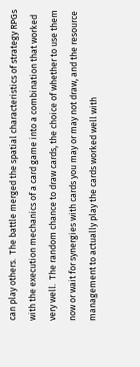can play others.  The battle merged the spatial characteristics of strategy RPGs with the execution mechanics of a card game into a combination that worked very well.  The random chance to draw cards, the choice of whether to use them now or wait for synergies with cards you may or may not draw, and the resource management to actually play the cards worked well with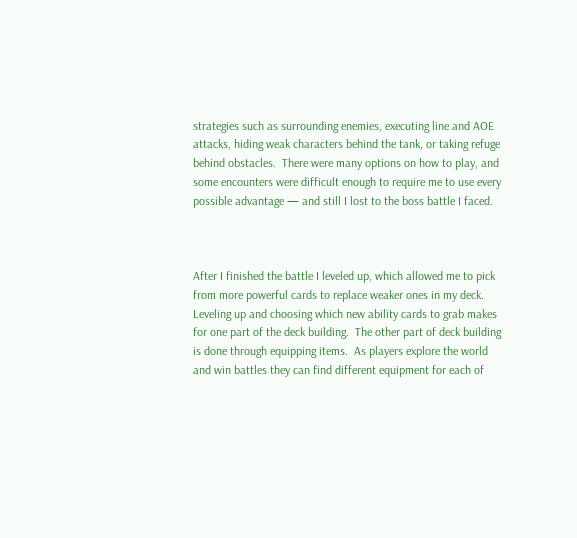strategies such as surrounding enemies, executing line and AOE attacks, hiding weak characters behind the tank, or taking refuge behind obstacles.  There were many options on how to play, and some encounters were difficult enough to require me to use every possible advantage — and still I lost to the boss battle I faced.



After I finished the battle I leveled up, which allowed me to pick from more powerful cards to replace weaker ones in my deck.  Leveling up and choosing which new ability cards to grab makes for one part of the deck building.  The other part of deck building is done through equipping items.  As players explore the world and win battles they can find different equipment for each of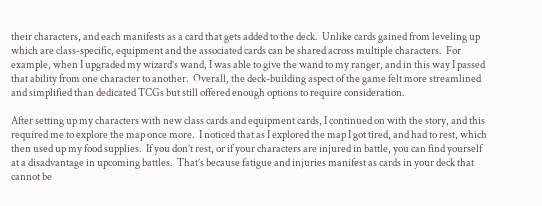their characters, and each manifests as a card that gets added to the deck.  Unlike cards gained from leveling up which are class-specific, equipment and the associated cards can be shared across multiple characters.  For example, when I upgraded my wizard’s wand, I was able to give the wand to my ranger, and in this way I passed that ability from one character to another.  Overall, the deck-building aspect of the game felt more streamlined and simplified than dedicated TCGs but still offered enough options to require consideration.

After setting up my characters with new class cards and equipment cards, I continued on with the story, and this required me to explore the map once more.  I noticed that as I explored the map I got tired, and had to rest, which then used up my food supplies.  If you don’t rest, or if your characters are injured in battle, you can find yourself at a disadvantage in upcoming battles.  That’s because fatigue and injuries manifest as cards in your deck that cannot be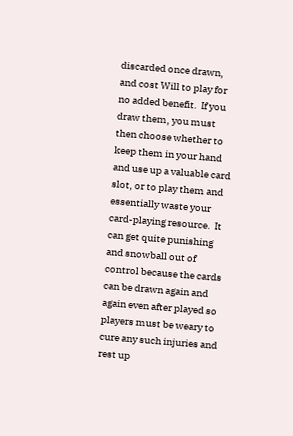discarded once drawn, and cost Will to play for no added benefit.  If you draw them, you must then choose whether to keep them in your hand and use up a valuable card slot, or to play them and essentially waste your card-playing resource.  It can get quite punishing and snowball out of control because the cards can be drawn again and again even after played so players must be weary to cure any such injuries and rest up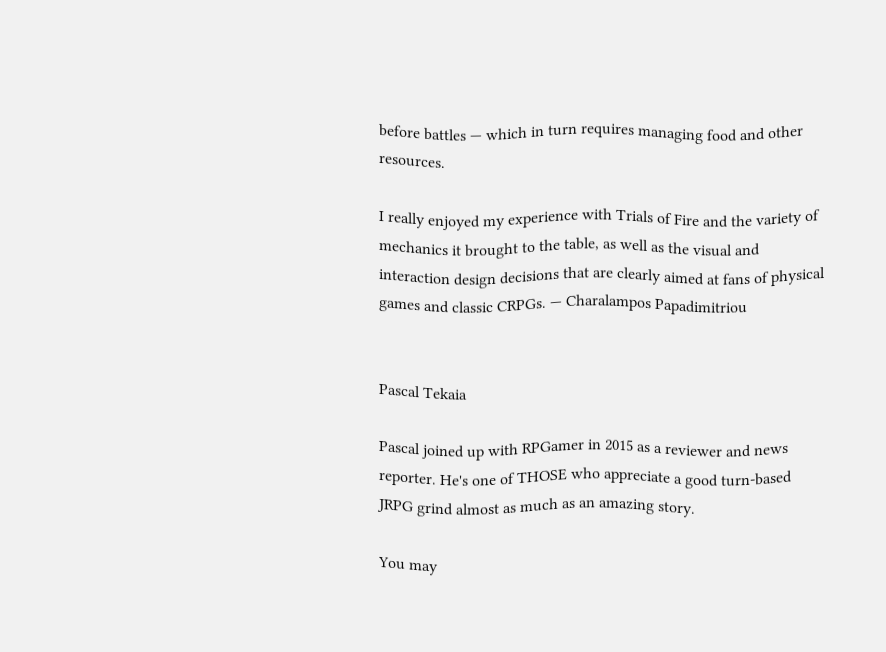before battles — which in turn requires managing food and other resources.

I really enjoyed my experience with Trials of Fire and the variety of mechanics it brought to the table, as well as the visual and interaction design decisions that are clearly aimed at fans of physical games and classic CRPGs. — Charalampos Papadimitriou


Pascal Tekaia

Pascal joined up with RPGamer in 2015 as a reviewer and news reporter. He's one of THOSE who appreciate a good turn-based JRPG grind almost as much as an amazing story.

You may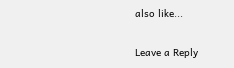also like...

Leave a Reply